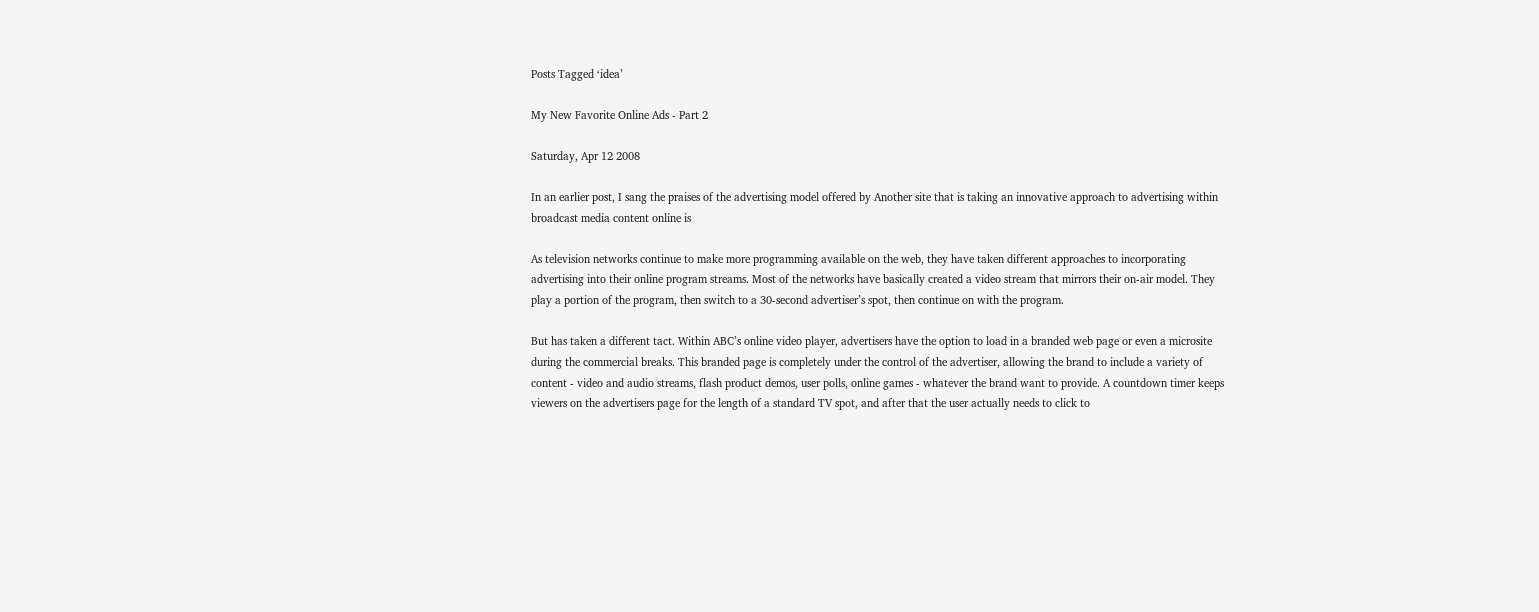Posts Tagged ‘idea’

My New Favorite Online Ads - Part 2

Saturday, Apr 12 2008

In an earlier post, I sang the praises of the advertising model offered by Another site that is taking an innovative approach to advertising within broadcast media content online is

As television networks continue to make more programming available on the web, they have taken different approaches to incorporating advertising into their online program streams. Most of the networks have basically created a video stream that mirrors their on-air model. They play a portion of the program, then switch to a 30-second advertiser’s spot, then continue on with the program.

But has taken a different tact. Within ABC’s online video player, advertisers have the option to load in a branded web page or even a microsite during the commercial breaks. This branded page is completely under the control of the advertiser, allowing the brand to include a variety of content - video and audio streams, flash product demos, user polls, online games - whatever the brand want to provide. A countdown timer keeps viewers on the advertisers page for the length of a standard TV spot, and after that the user actually needs to click to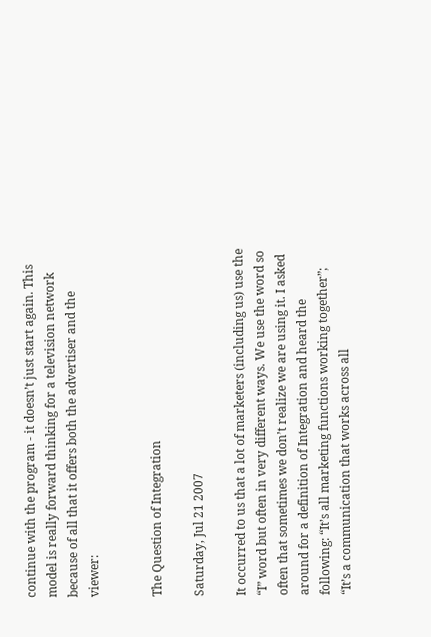continue with the program - it doesn’t just start again. This model is really forward thinking for a television network because of all that it offers both the advertiser and the viewer:


The Question of Integration

Saturday, Jul 21 2007

It occurred to us that a lot of marketers (including us) use the “I” word but often in very different ways. We use the word so often that sometimes we don’t realize we are using it. I asked around for a definition of Integration and heard the following: “It’s all marketing functions working together”; “It’s a communication that works across all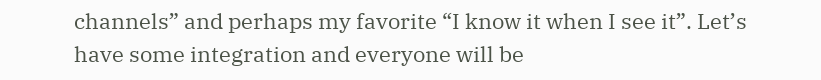channels” and perhaps my favorite “I know it when I see it”. Let’s have some integration and everyone will be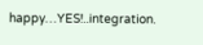happy…YES!..integration.